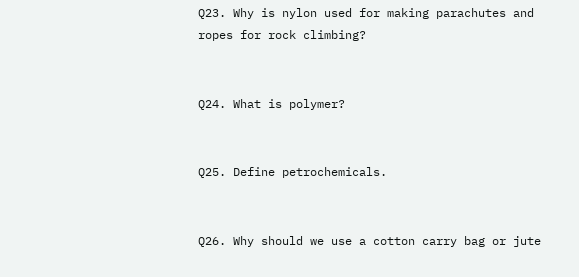Q23. Why is nylon used for making parachutes and ropes for rock climbing?


Q24. What is polymer?


Q25. Define petrochemicals.


Q26. Why should we use a cotton carry bag or jute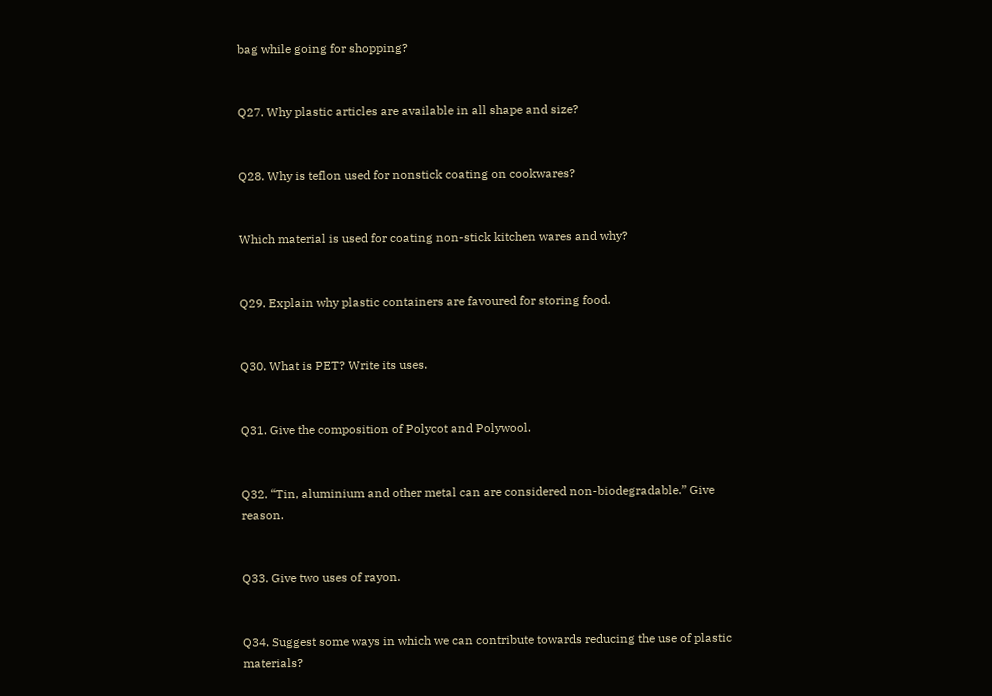bag while going for shopping?


Q27. Why plastic articles are available in all shape and size?


Q28. Why is teflon used for nonstick coating on cookwares?


Which material is used for coating non-stick kitchen wares and why?


Q29. Explain why plastic containers are favoured for storing food.


Q30. What is PET? Write its uses.


Q31. Give the composition of Polycot and Polywool.


Q32. “Tin, aluminium and other metal can are considered non-biodegradable.” Give reason.


Q33. Give two uses of rayon.


Q34. Suggest some ways in which we can contribute towards reducing the use of plastic materials?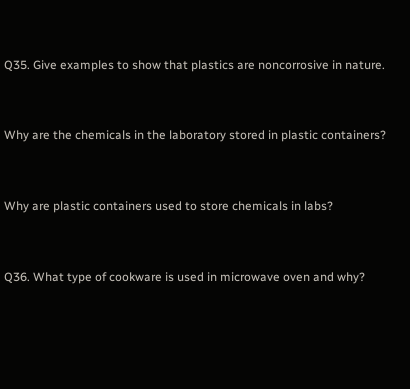Q35. Give examples to show that plastics are noncorrosive in nature.


Why are the chemicals in the laboratory stored in plastic containers?


Why are plastic containers used to store chemicals in labs?


Q36. What type of cookware is used in microwave oven and why?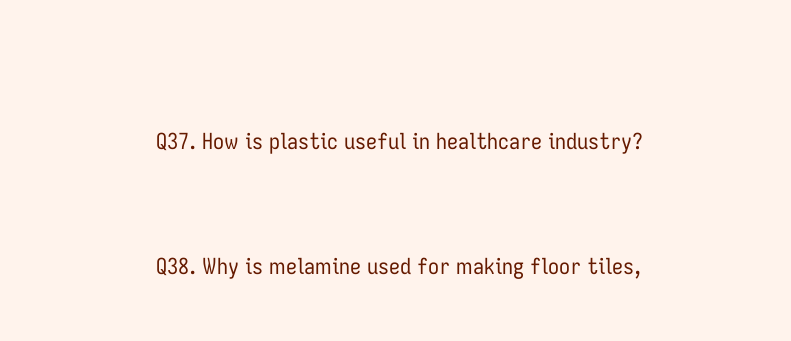Q37. How is plastic useful in healthcare industry?


Q38. Why is melamine used for making floor tiles,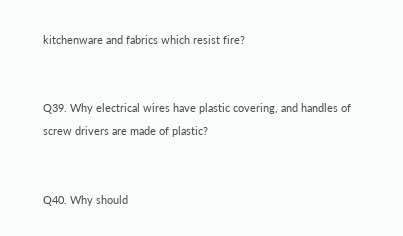kitchenware and fabrics which resist fire?


Q39. Why electrical wires have plastic covering, and handles of screw drivers are made of plastic?


Q40. Why should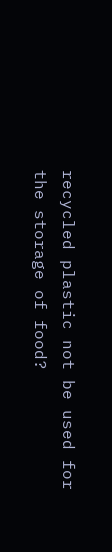recycled plastic not be used for the storage of food?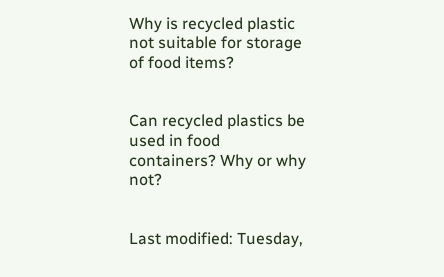Why is recycled plastic not suitable for storage of food items?


Can recycled plastics be used in food containers? Why or why not?


Last modified: Tuesday,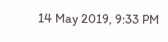14 May 2019, 9:33 PM